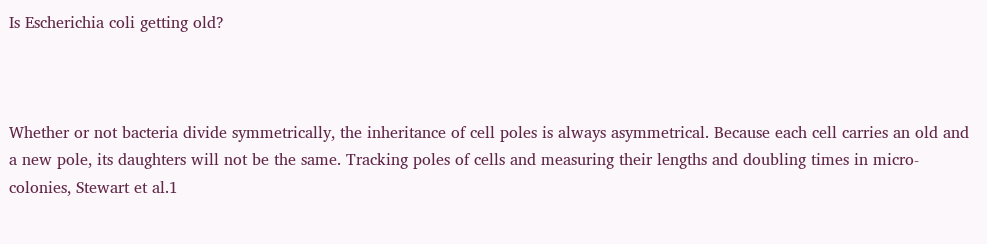Is Escherichia coli getting old?



Whether or not bacteria divide symmetrically, the inheritance of cell poles is always asymmetrical. Because each cell carries an old and a new pole, its daughters will not be the same. Tracking poles of cells and measuring their lengths and doubling times in micro-colonies, Stewart et al.1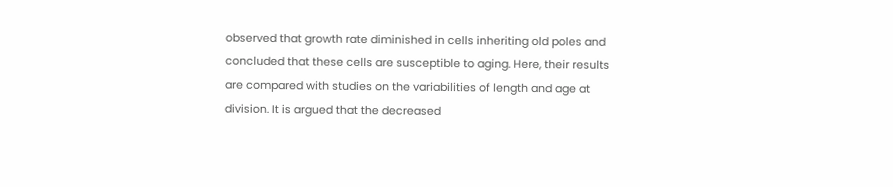observed that growth rate diminished in cells inheriting old poles and concluded that these cells are susceptible to aging. Here, their results are compared with studies on the variabilities of length and age at division. It is argued that the decreased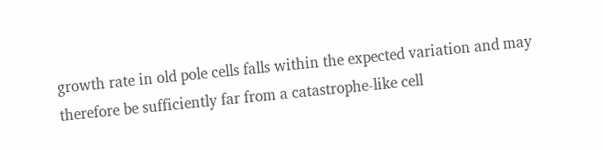growth rate in old pole cells falls within the expected variation and may therefore be sufficiently far from a catastrophe-like cell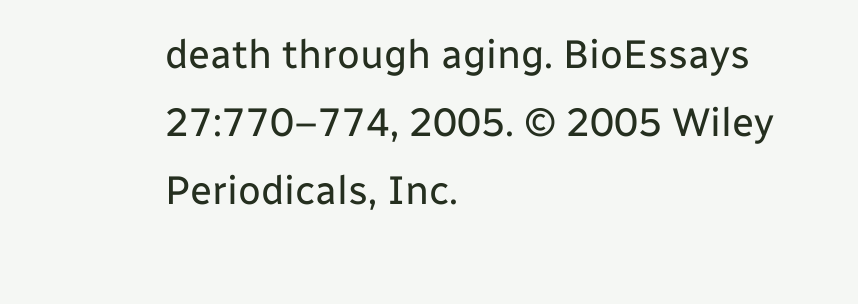death through aging. BioEssays 27:770–774, 2005. © 2005 Wiley Periodicals, Inc.